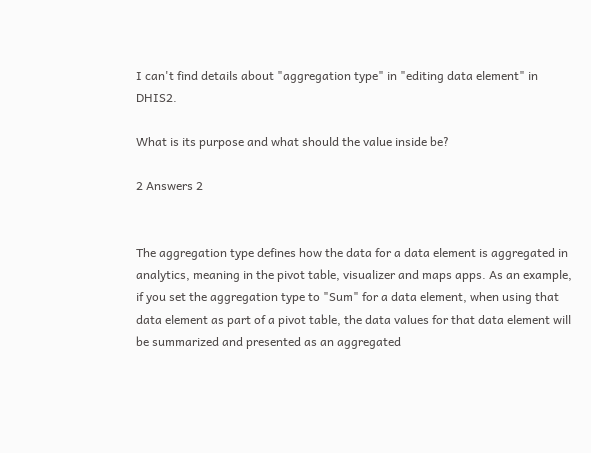I can't find details about "aggregation type" in "editing data element" in DHIS2.

What is its purpose and what should the value inside be?

2 Answers 2


The aggregation type defines how the data for a data element is aggregated in analytics, meaning in the pivot table, visualizer and maps apps. As an example, if you set the aggregation type to "Sum" for a data element, when using that data element as part of a pivot table, the data values for that data element will be summarized and presented as an aggregated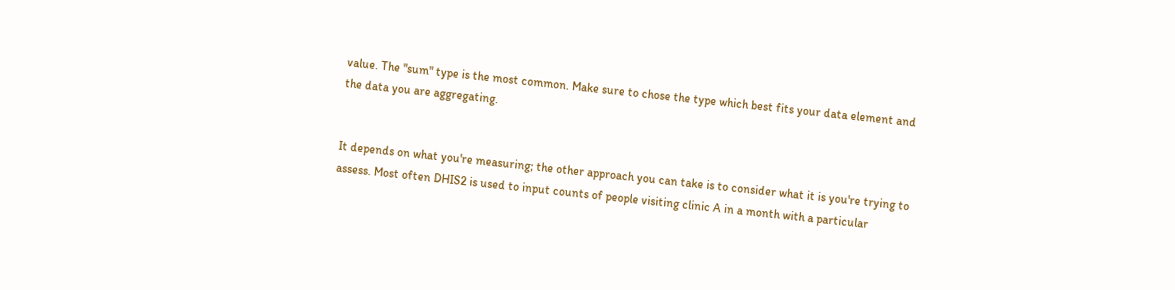value. The "sum" type is the most common. Make sure to chose the type which best fits your data element and the data you are aggregating.


It depends on what you're measuring; the other approach you can take is to consider what it is you're trying to assess. Most often DHIS2 is used to input counts of people visiting clinic A in a month with a particular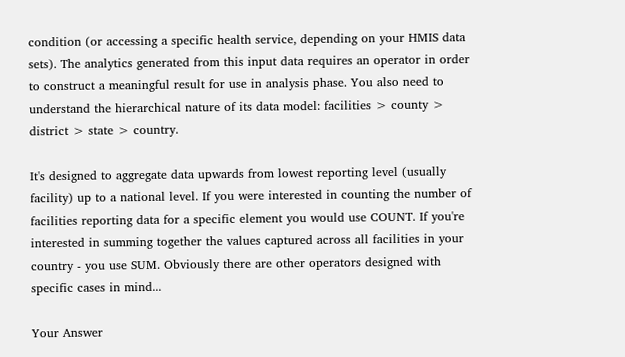condition (or accessing a specific health service, depending on your HMIS data sets). The analytics generated from this input data requires an operator in order to construct a meaningful result for use in analysis phase. You also need to understand the hierarchical nature of its data model: facilities > county > district > state > country.

It's designed to aggregate data upwards from lowest reporting level (usually facility) up to a national level. If you were interested in counting the number of facilities reporting data for a specific element you would use COUNT. If you're interested in summing together the values captured across all facilities in your country - you use SUM. Obviously there are other operators designed with specific cases in mind...

Your Answer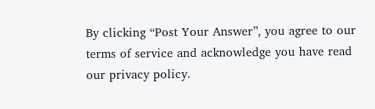By clicking “Post Your Answer”, you agree to our terms of service and acknowledge you have read our privacy policy.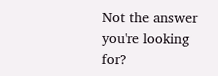Not the answer you're looking for?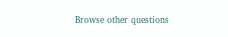Browse other questions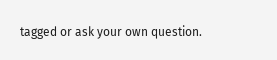tagged or ask your own question.